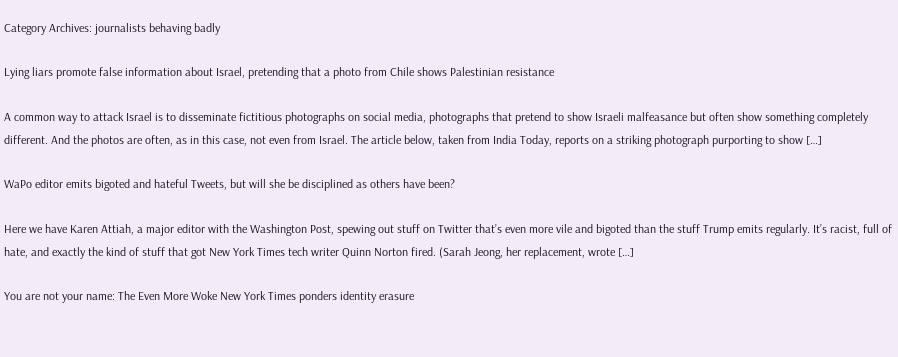Category Archives: journalists behaving badly

Lying liars promote false information about Israel, pretending that a photo from Chile shows Palestinian resistance

A common way to attack Israel is to disseminate fictitious photographs on social media, photographs that pretend to show Israeli malfeasance but often show something completely different. And the photos are often, as in this case, not even from Israel. The article below, taken from India Today, reports on a striking photograph purporting to show […]

WaPo editor emits bigoted and hateful Tweets, but will she be disciplined as others have been?

Here we have Karen Attiah, a major editor with the Washington Post, spewing out stuff on Twitter that’s even more vile and bigoted than the stuff Trump emits regularly. It’s racist, full of hate, and exactly the kind of stuff that got New York Times tech writer Quinn Norton fired. (Sarah Jeong, her replacement, wrote […]

You are not your name: The Even More Woke New York Times ponders identity erasure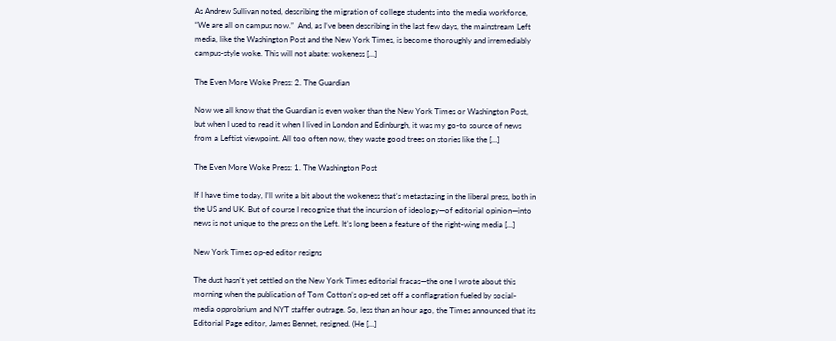As Andrew Sullivan noted, describing the migration of college students into the media workforce, “We are all on campus now.”  And, as I’ve been describing in the last few days, the mainstream Left media, like the Washington Post and the New York Times, is become thoroughly and irremediably campus-style woke. This will not abate: wokeness […]

The Even More Woke Press: 2. The Guardian

Now we all know that the Guardian is even woker than the New York Times or Washington Post, but when I used to read it when I lived in London and Edinburgh, it was my go-to source of news from a Leftist viewpoint. All too often now, they waste good trees on stories like the […]

The Even More Woke Press: 1. The Washington Post

If I have time today, I’ll write a bit about the wokeness that’s metastazing in the liberal press, both in the US and UK. But of course I recognize that the incursion of ideology—of editorial opinion—into news is not unique to the press on the Left. It’s long been a feature of the right-wing media […]

New York Times op-ed editor resigns

The dust hasn’t yet settled on the New York Times editorial fracas—the one I wrote about this morning when the publication of Tom Cotton’s op-ed set off a conflagration fueled by social-media opprobrium and NYT staffer outrage. So, less than an hour ago, the Times announced that its Editorial Page editor, James Bennet, resigned. (He […]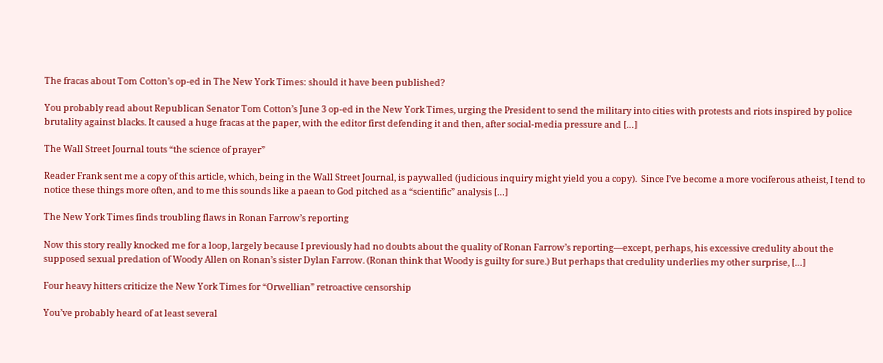The fracas about Tom Cotton’s op-ed in The New York Times: should it have been published?

You probably read about Republican Senator Tom Cotton’s June 3 op-ed in the New York Times, urging the President to send the military into cities with protests and riots inspired by police brutality against blacks. It caused a huge fracas at the paper, with the editor first defending it and then, after social-media pressure and […]

The Wall Street Journal touts “the science of prayer”

Reader Frank sent me a copy of this article, which, being in the Wall Street Journal, is paywalled (judicious inquiry might yield you a copy).  Since I’ve become a more vociferous atheist, I tend to notice these things more often, and to me this sounds like a paean to God pitched as a “scientific” analysis […]

The New York Times finds troubling flaws in Ronan Farrow’s reporting

Now this story really knocked me for a loop, largely because I previously had no doubts about the quality of Ronan Farrow’s reporting—except, perhaps, his excessive credulity about the supposed sexual predation of Woody Allen on Ronan’s sister Dylan Farrow. (Ronan think that Woody is guilty for sure.) But perhaps that credulity underlies my other surprise, […]

Four heavy hitters criticize the New York Times for “Orwellian” retroactive censorship

You’ve probably heard of at least several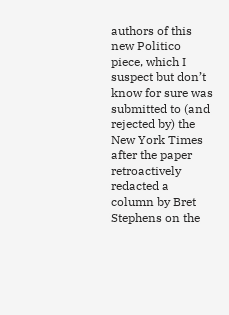authors of this new Politico piece, which I suspect but don’t know for sure was submitted to (and rejected by) the New York Times after the paper retroactively redacted a column by Bret Stephens on the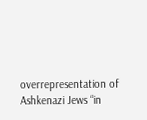overrepresentation of Ashkenazi Jews “in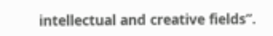intellectual and creative fields”.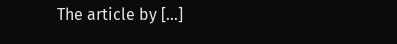The article by […]